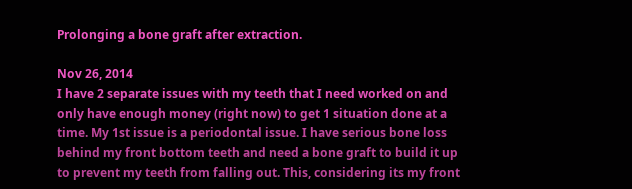Prolonging a bone graft after extraction.

Nov 26, 2014
I have 2 separate issues with my teeth that I need worked on and only have enough money (right now) to get 1 situation done at a time. My 1st issue is a periodontal issue. I have serious bone loss behind my front bottom teeth and need a bone graft to build it up to prevent my teeth from falling out. This, considering its my front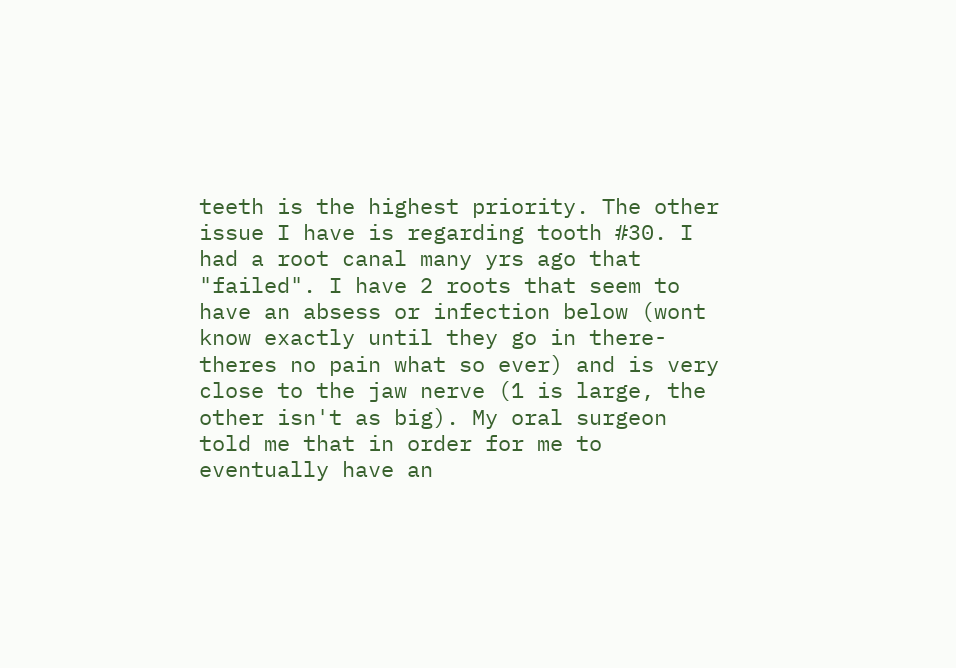teeth is the highest priority. The other issue I have is regarding tooth #30. I had a root canal many yrs ago that "failed". I have 2 roots that seem to have an absess or infection below (wont know exactly until they go in there- theres no pain what so ever) and is very close to the jaw nerve (1 is large, the other isn't as big). My oral surgeon told me that in order for me to eventually have an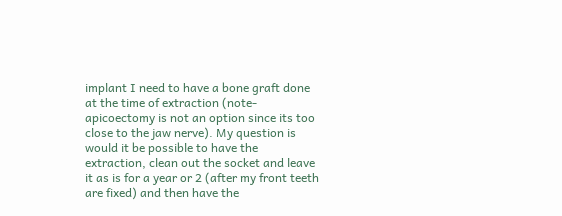implant I need to have a bone graft done at the time of extraction (note- apicoectomy is not an option since its too close to the jaw nerve). My question is would it be possible to have the extraction, clean out the socket and leave it as is for a year or 2 (after my front teeth are fixed) and then have the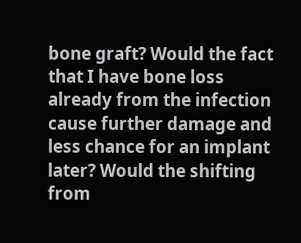bone graft? Would the fact that I have bone loss already from the infection cause further damage and less chance for an implant later? Would the shifting from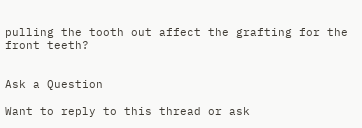pulling the tooth out affect the grafting for the front teeth?


Ask a Question

Want to reply to this thread or ask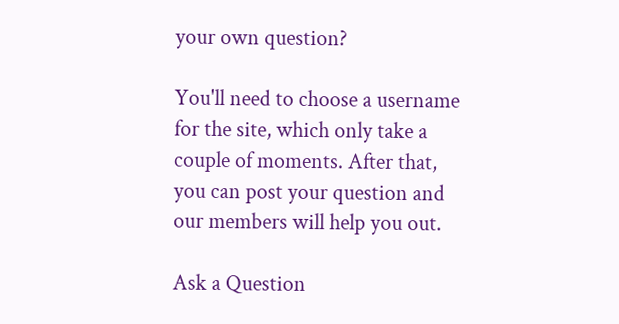your own question?

You'll need to choose a username for the site, which only take a couple of moments. After that, you can post your question and our members will help you out.

Ask a Question